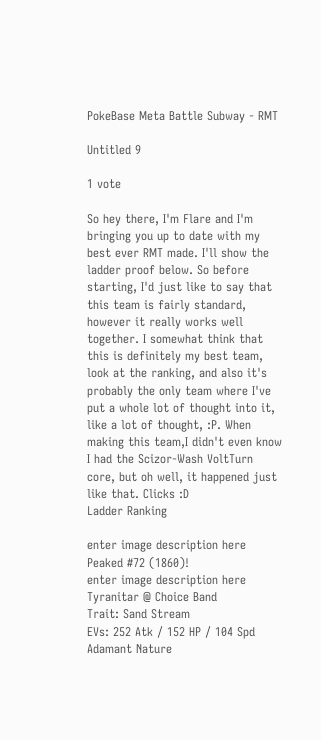PokeBase Meta Battle Subway - RMT

Untitled 9

1 vote

So hey there, I'm Flare and I'm bringing you up to date with my best ever RMT made. I'll show the ladder proof below. So before starting, I'd just like to say that this team is fairly standard, however it really works well together. I somewhat think that this is definitely my best team, look at the ranking, and also it's probably the only team where I've put a whole lot of thought into it, like a lot of thought, :P. When making this team,I didn't even know I had the Scizor-Wash VoltTurn core, but oh well, it happened just like that. Clicks :D
Ladder Ranking

enter image description here Peaked #72 (1860)!
enter image description here
Tyranitar @ Choice Band
Trait: Sand Stream
EVs: 252 Atk / 152 HP / 104 Spd
Adamant Nature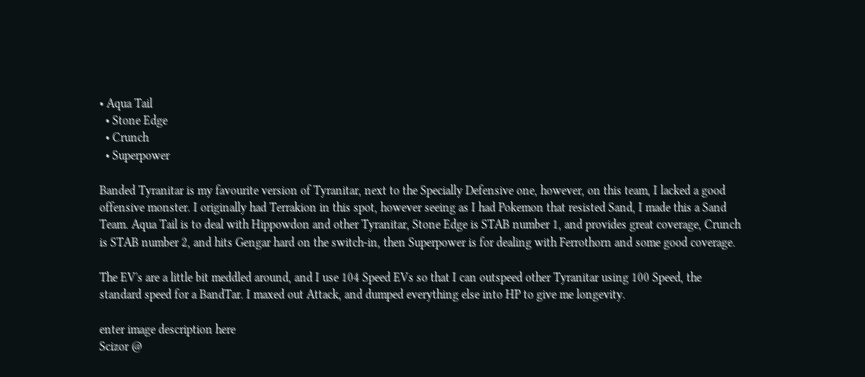• Aqua Tail
  • Stone Edge
  • Crunch
  • Superpower

Banded Tyranitar is my favourite version of Tyranitar, next to the Specially Defensive one, however, on this team, I lacked a good offensive monster. I originally had Terrakion in this spot, however seeing as I had Pokemon that resisted Sand, I made this a Sand Team. Aqua Tail is to deal with Hippowdon and other Tyranitar, Stone Edge is STAB number 1, and provides great coverage, Crunch is STAB number 2, and hits Gengar hard on the switch-in, then Superpower is for dealing with Ferrothorn and some good coverage.

The EV's are a little bit meddled around, and I use 104 Speed EVs so that I can outspeed other Tyranitar using 100 Speed, the standard speed for a BandTar. I maxed out Attack, and dumped everything else into HP to give me longevity.

enter image description here
Scizor @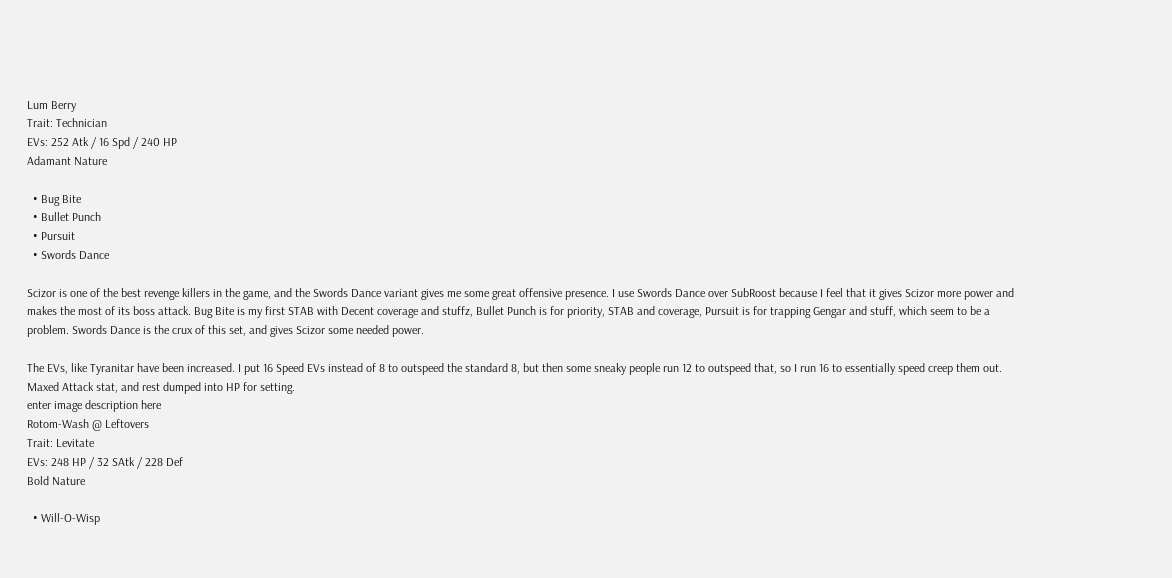Lum Berry
Trait: Technician
EVs: 252 Atk / 16 Spd / 240 HP
Adamant Nature

  • Bug Bite
  • Bullet Punch
  • Pursuit
  • Swords Dance

Scizor is one of the best revenge killers in the game, and the Swords Dance variant gives me some great offensive presence. I use Swords Dance over SubRoost because I feel that it gives Scizor more power and makes the most of its boss attack. Bug Bite is my first STAB with Decent coverage and stuffz, Bullet Punch is for priority, STAB and coverage, Pursuit is for trapping Gengar and stuff, which seem to be a problem. Swords Dance is the crux of this set, and gives Scizor some needed power.

The EVs, like Tyranitar have been increased. I put 16 Speed EVs instead of 8 to outspeed the standard 8, but then some sneaky people run 12 to outspeed that, so I run 16 to essentially speed creep them out. Maxed Attack stat, and rest dumped into HP for setting.
enter image description here
Rotom-Wash @ Leftovers
Trait: Levitate
EVs: 248 HP / 32 SAtk / 228 Def
Bold Nature

  • Will-O-Wisp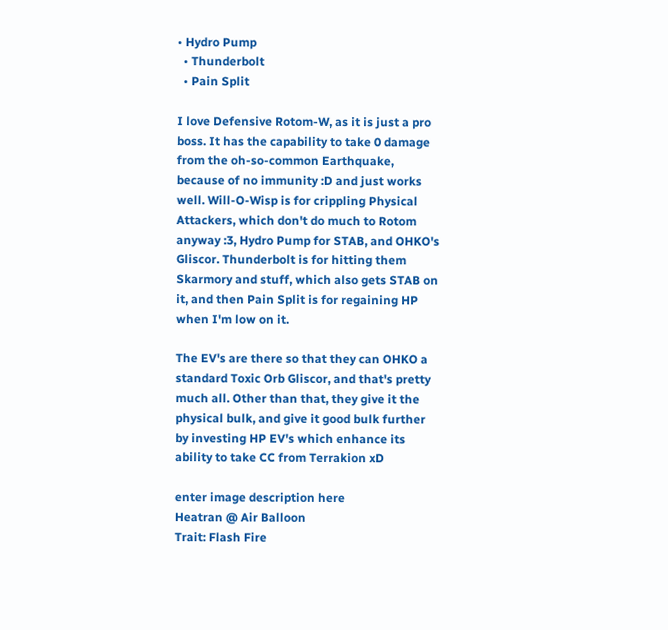• Hydro Pump
  • Thunderbolt
  • Pain Split

I love Defensive Rotom-W, as it is just a pro boss. It has the capability to take 0 damage from the oh-so-common Earthquake, because of no immunity :D and just works well. Will-O-Wisp is for crippling Physical Attackers, which don't do much to Rotom anyway :3, Hydro Pump for STAB, and OHKO's Gliscor. Thunderbolt is for hitting them Skarmory and stuff, which also gets STAB on it, and then Pain Split is for regaining HP when I'm low on it.

The EV's are there so that they can OHKO a standard Toxic Orb Gliscor, and that's pretty much all. Other than that, they give it the physical bulk, and give it good bulk further by investing HP EV's which enhance its ability to take CC from Terrakion xD

enter image description here
Heatran @ Air Balloon
Trait: Flash Fire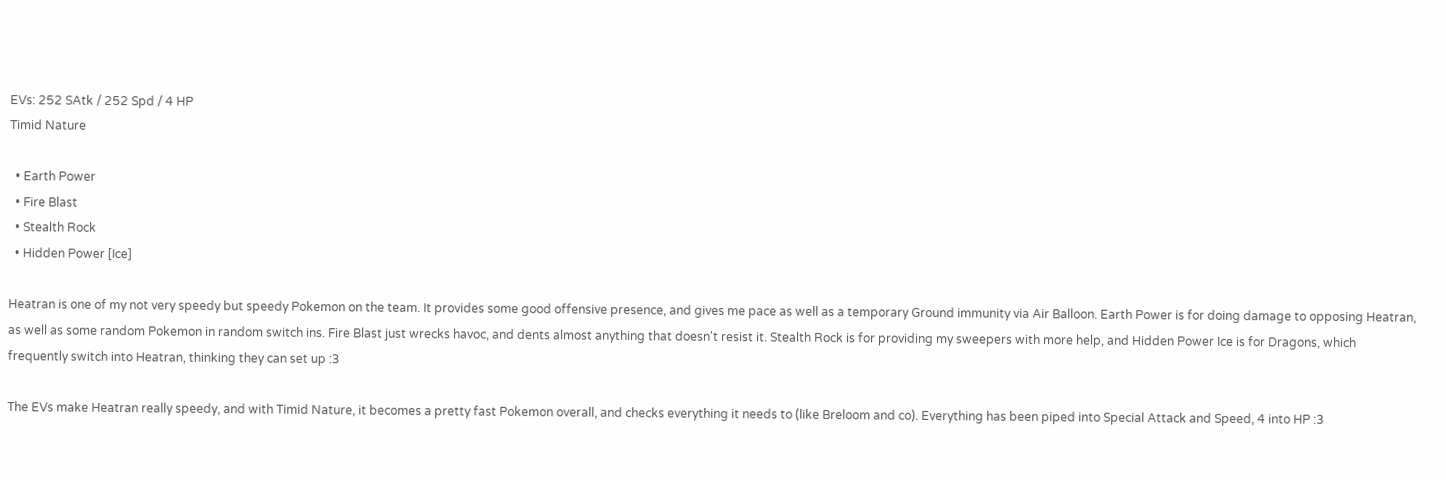EVs: 252 SAtk / 252 Spd / 4 HP
Timid Nature

  • Earth Power
  • Fire Blast
  • Stealth Rock
  • Hidden Power [Ice]

Heatran is one of my not very speedy but speedy Pokemon on the team. It provides some good offensive presence, and gives me pace as well as a temporary Ground immunity via Air Balloon. Earth Power is for doing damage to opposing Heatran, as well as some random Pokemon in random switch ins. Fire Blast just wrecks havoc, and dents almost anything that doesn't resist it. Stealth Rock is for providing my sweepers with more help, and Hidden Power Ice is for Dragons, which frequently switch into Heatran, thinking they can set up :3

The EVs make Heatran really speedy, and with Timid Nature, it becomes a pretty fast Pokemon overall, and checks everything it needs to (like Breloom and co). Everything has been piped into Special Attack and Speed, 4 into HP :3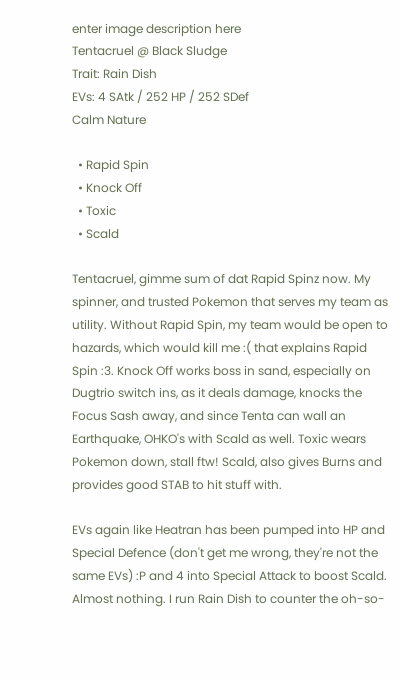enter image description here
Tentacruel @ Black Sludge
Trait: Rain Dish
EVs: 4 SAtk / 252 HP / 252 SDef
Calm Nature

  • Rapid Spin
  • Knock Off
  • Toxic
  • Scald

Tentacruel, gimme sum of dat Rapid Spinz now. My spinner, and trusted Pokemon that serves my team as utility. Without Rapid Spin, my team would be open to hazards, which would kill me :( that explains Rapid Spin :3. Knock Off works boss in sand, especially on Dugtrio switch ins, as it deals damage, knocks the Focus Sash away, and since Tenta can wall an Earthquake, OHKO's with Scald as well. Toxic wears Pokemon down, stall ftw! Scald, also gives Burns and provides good STAB to hit stuff with.

EVs again like Heatran has been pumped into HP and Special Defence (don't get me wrong, they're not the same EVs) :P and 4 into Special Attack to boost Scald. Almost nothing. I run Rain Dish to counter the oh-so-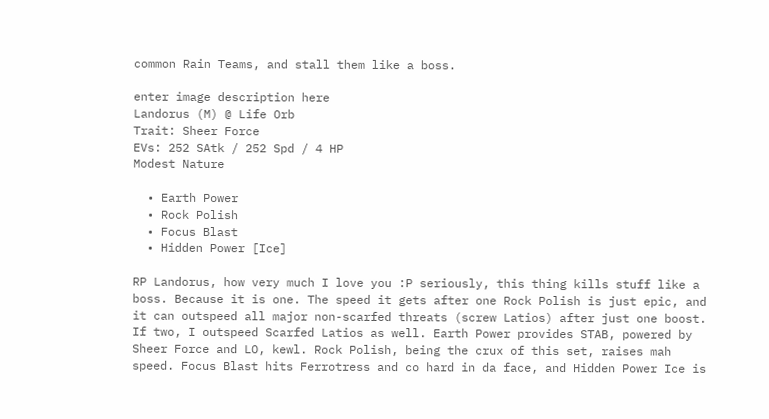common Rain Teams, and stall them like a boss.

enter image description here
Landorus (M) @ Life Orb
Trait: Sheer Force
EVs: 252 SAtk / 252 Spd / 4 HP
Modest Nature

  • Earth Power
  • Rock Polish
  • Focus Blast
  • Hidden Power [Ice]

RP Landorus, how very much I love you :P seriously, this thing kills stuff like a boss. Because it is one. The speed it gets after one Rock Polish is just epic, and it can outspeed all major non-scarfed threats (screw Latios) after just one boost. If two, I outspeed Scarfed Latios as well. Earth Power provides STAB, powered by Sheer Force and LO, kewl. Rock Polish, being the crux of this set, raises mah speed. Focus Blast hits Ferrotress and co hard in da face, and Hidden Power Ice is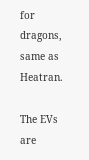for dragons, same as Heatran.

The EVs are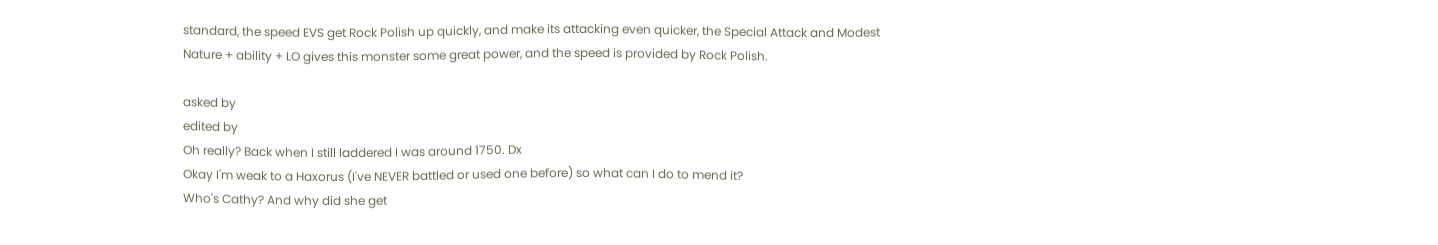standard, the speed EVS get Rock Polish up quickly, and make its attacking even quicker, the Special Attack and Modest Nature + ability + LO gives this monster some great power, and the speed is provided by Rock Polish.

asked by
edited by
Oh really? Back when I still laddered I was around 1750. Dx
Okay I'm weak to a Haxorus (I've NEVER battled or used one before) so what can I do to mend it?
Who's Cathy? And why did she get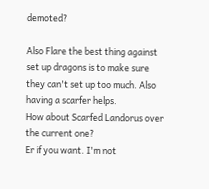demoted?

Also Flare the best thing against set up dragons is to make sure they can't set up too much. Also having a scarfer helps.
How about Scarfed Landorus over the current one?
Er if you want. I'm not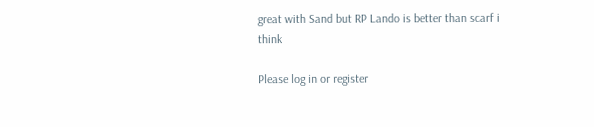great with Sand but RP Lando is better than scarf i think

Please log in or register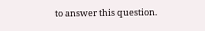to answer this question.